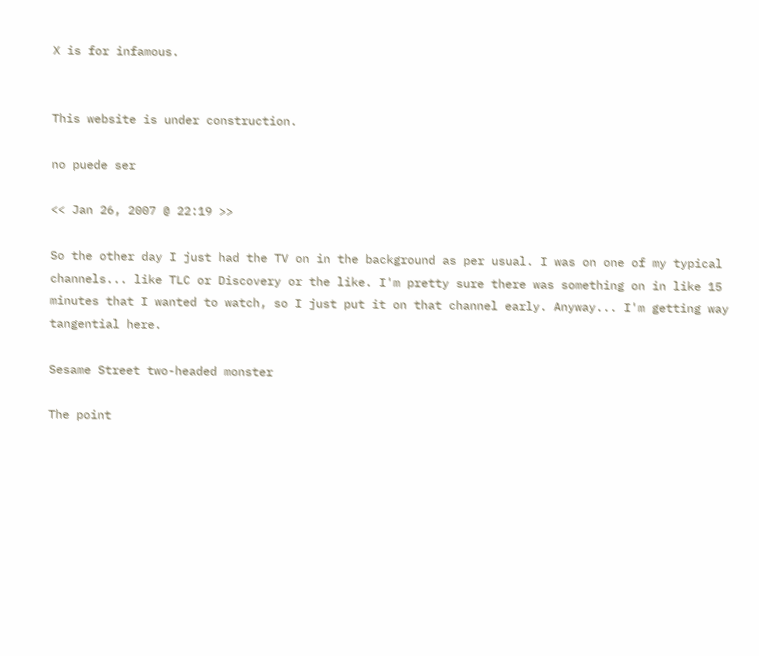X is for infamous.


This website is under construction.

no puede ser

<< Jan 26, 2007 @ 22:19 >>

So the other day I just had the TV on in the background as per usual. I was on one of my typical channels... like TLC or Discovery or the like. I'm pretty sure there was something on in like 15 minutes that I wanted to watch, so I just put it on that channel early. Anyway... I'm getting way tangential here.

Sesame Street two-headed monster

The point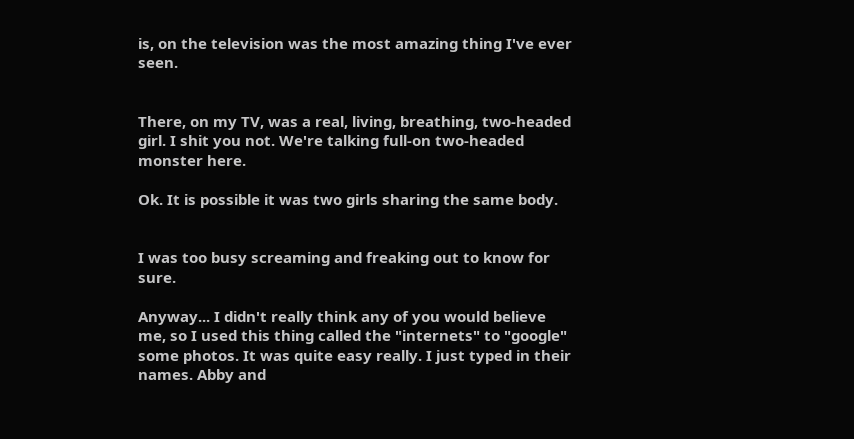is, on the television was the most amazing thing I've ever seen.


There, on my TV, was a real, living, breathing, two-headed girl. I shit you not. We're talking full-on two-headed monster here.

Ok. It is possible it was two girls sharing the same body.


I was too busy screaming and freaking out to know for sure.

Anyway... I didn't really think any of you would believe me, so I used this thing called the "internets" to "google" some photos. It was quite easy really. I just typed in their names. Abby and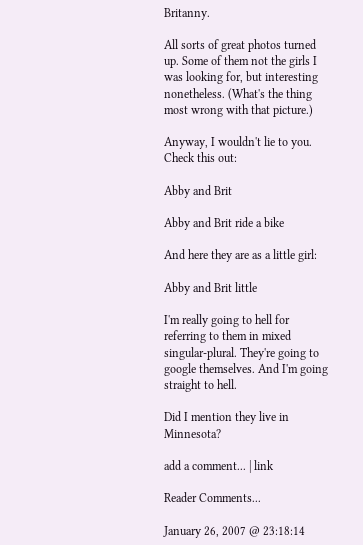Britanny.

All sorts of great photos turned up. Some of them not the girls I was looking for, but interesting nonetheless. (What's the thing most wrong with that picture.)

Anyway, I wouldn't lie to you. Check this out:

Abby and Brit

Abby and Brit ride a bike

And here they are as a little girl:

Abby and Brit little

I'm really going to hell for referring to them in mixed singular-plural. They're going to google themselves. And I'm going straight to hell.

Did I mention they live in Minnesota?

add a comment... | link

Reader Comments...

January 26, 2007 @ 23:18:14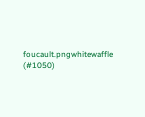foucault.pngwhitewaffle (#1050)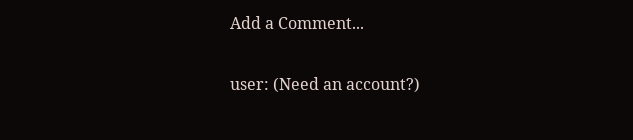Add a Comment...

user: (Need an account?)